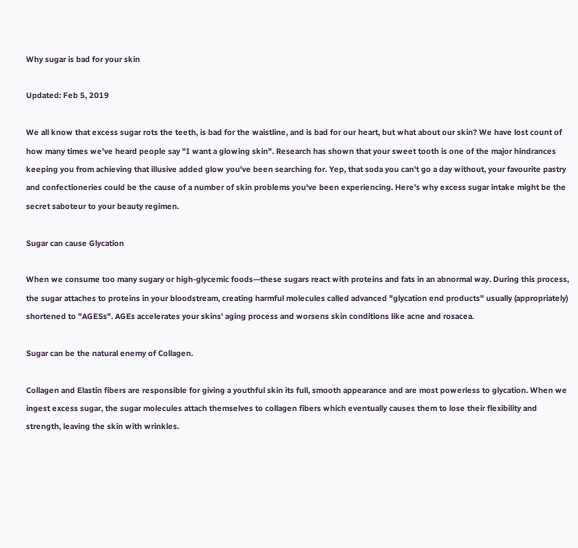Why sugar is bad for your skin

Updated: Feb 5, 2019

We all know that excess sugar rots the teeth, is bad for the waistline, and is bad for our heart, but what about our skin? We have lost count of how many times we've heard people say "I want a glowing skin". Research has shown that your sweet tooth is one of the major hindrances keeping you from achieving that illusive added glow you've been searching for. Yep, that soda you can't go a day without, your favourite pastry and confectioneries could be the cause of a number of skin problems you've been experiencing. Here's why excess sugar intake might be the secret saboteur to your beauty regimen.

Sugar can cause Glycation

When we consume too many sugary or high-glycemic foods—these sugars react with proteins and fats in an abnormal way. During this process, the sugar attaches to proteins in your bloodstream, creating harmful molecules called advanced "glycation end products" usually (appropriately) shortened to "AGESs". AGEs accelerates your skins' aging process and worsens skin conditions like acne and rosacea.

Sugar can be the natural enemy of Collagen.

Collagen and Elastin fibers are responsible for giving a youthful skin its full, smooth appearance and are most powerless to glycation. When we ingest excess sugar, the sugar molecules attach themselves to collagen fibers which eventually causes them to lose their flexibility and strength, leaving the skin with wrinkles.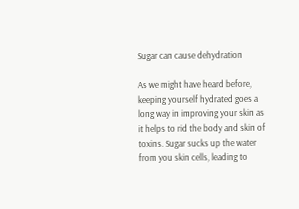Sugar can cause dehydration

As we might have heard before, keeping yourself hydrated goes a long way in improving your skin as it helps to rid the body and skin of toxins. Sugar sucks up the water from you skin cells, leading to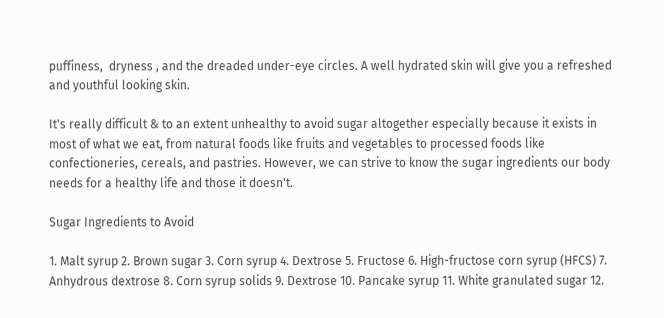puffiness,  dryness , and the dreaded under-eye circles. A well hydrated skin will give you a refreshed and youthful looking skin.

It's really difficult & to an extent unhealthy to avoid sugar altogether especially because it exists in most of what we eat, from natural foods like fruits and vegetables to processed foods like confectioneries, cereals, and pastries. However, we can strive to know the sugar ingredients our body needs for a healthy life and those it doesn't.

Sugar Ingredients to Avoid

1. Malt syrup 2. Brown sugar 3. Corn syrup 4. Dextrose 5. Fructose 6. High-fructose corn syrup (HFCS) 7. Anhydrous dextrose 8. Corn syrup solids 9. Dextrose 10. Pancake syrup 11. White granulated sugar 12.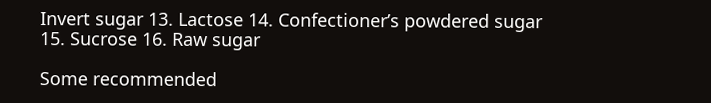Invert sugar 13. Lactose 14. Confectioner’s powdered sugar 15. Sucrose 16. Raw sugar

Some recommended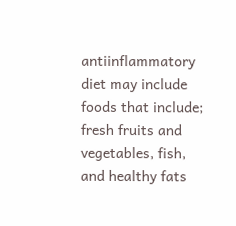antiinflammatory diet may include foods that include; fresh fruits and vegetables, fish, and healthy fats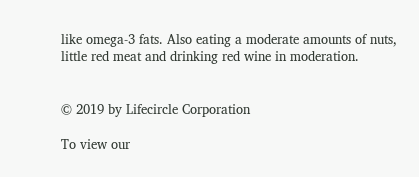like omega-3 fats. Also eating a moderate amounts of nuts, little red meat and drinking red wine in moderation.


© 2019 by Lifecircle Corporation

To view our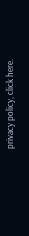privacy policy, click here.